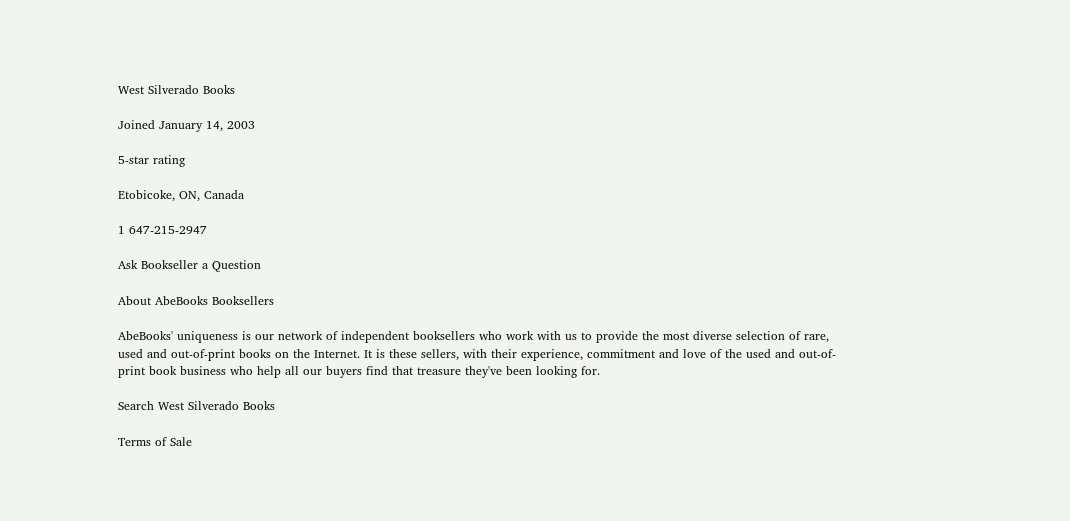West Silverado Books

Joined January 14, 2003

5-star rating

Etobicoke, ON, Canada

1 647-215-2947

Ask Bookseller a Question

About AbeBooks Booksellers

AbeBooks' uniqueness is our network of independent booksellers who work with us to provide the most diverse selection of rare, used and out-of-print books on the Internet. It is these sellers, with their experience, commitment and love of the used and out-of-print book business who help all our buyers find that treasure they've been looking for.

Search West Silverado Books

Terms of Sale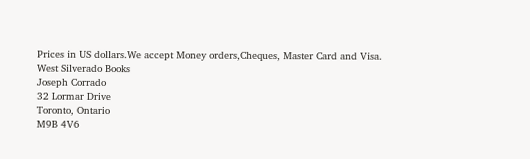Prices in US dollars.We accept Money orders,Cheques, Master Card and Visa.
West Silverado Books
Joseph Corrado
32 Lormar Drive
Toronto, Ontario
M9B 4V6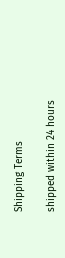Shipping Terms

shipped within 24 hours